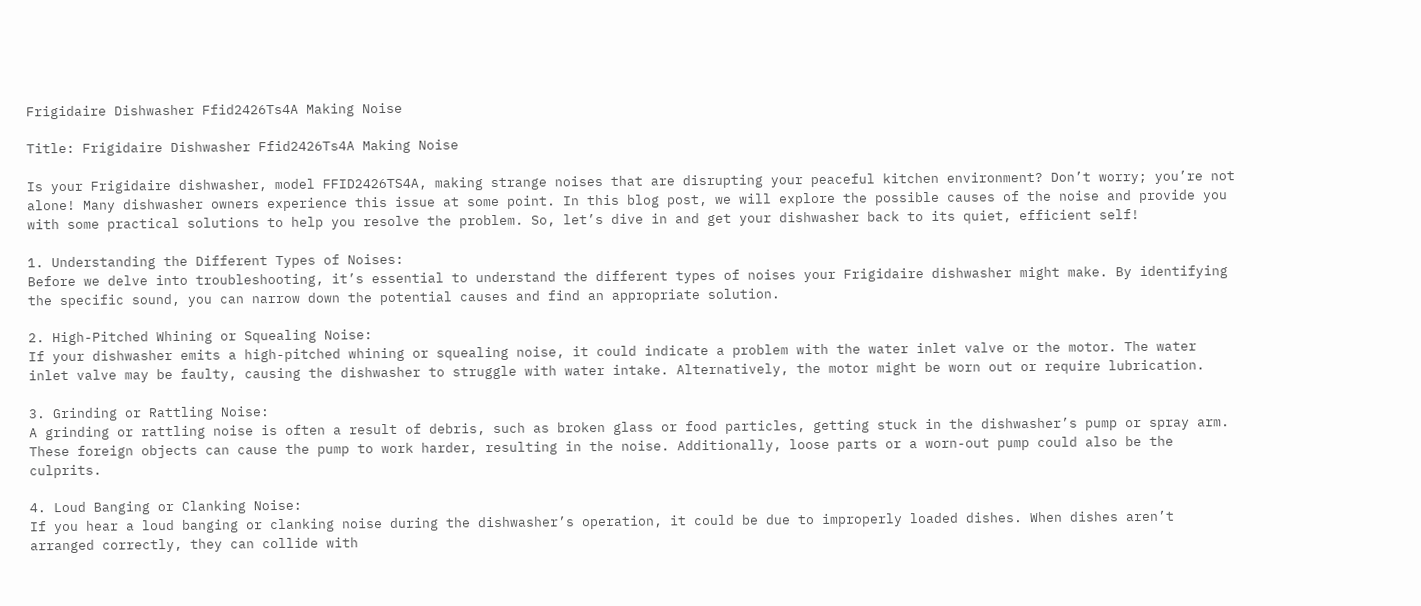Frigidaire Dishwasher Ffid2426Ts4A Making Noise

Title: Frigidaire Dishwasher Ffid2426Ts4A Making Noise

Is your Frigidaire dishwasher, model FFID2426TS4A, making strange noises that are disrupting your peaceful kitchen environment? Don’t worry; you’re not alone! Many dishwasher owners experience this issue at some point. In this blog post, we will explore the possible causes of the noise and provide you with some practical solutions to help you resolve the problem. So, let’s dive in and get your dishwasher back to its quiet, efficient self!

1. Understanding the Different Types of Noises:
Before we delve into troubleshooting, it’s essential to understand the different types of noises your Frigidaire dishwasher might make. By identifying the specific sound, you can narrow down the potential causes and find an appropriate solution.

2. High-Pitched Whining or Squealing Noise:
If your dishwasher emits a high-pitched whining or squealing noise, it could indicate a problem with the water inlet valve or the motor. The water inlet valve may be faulty, causing the dishwasher to struggle with water intake. Alternatively, the motor might be worn out or require lubrication.

3. Grinding or Rattling Noise:
A grinding or rattling noise is often a result of debris, such as broken glass or food particles, getting stuck in the dishwasher’s pump or spray arm. These foreign objects can cause the pump to work harder, resulting in the noise. Additionally, loose parts or a worn-out pump could also be the culprits.

4. Loud Banging or Clanking Noise:
If you hear a loud banging or clanking noise during the dishwasher’s operation, it could be due to improperly loaded dishes. When dishes aren’t arranged correctly, they can collide with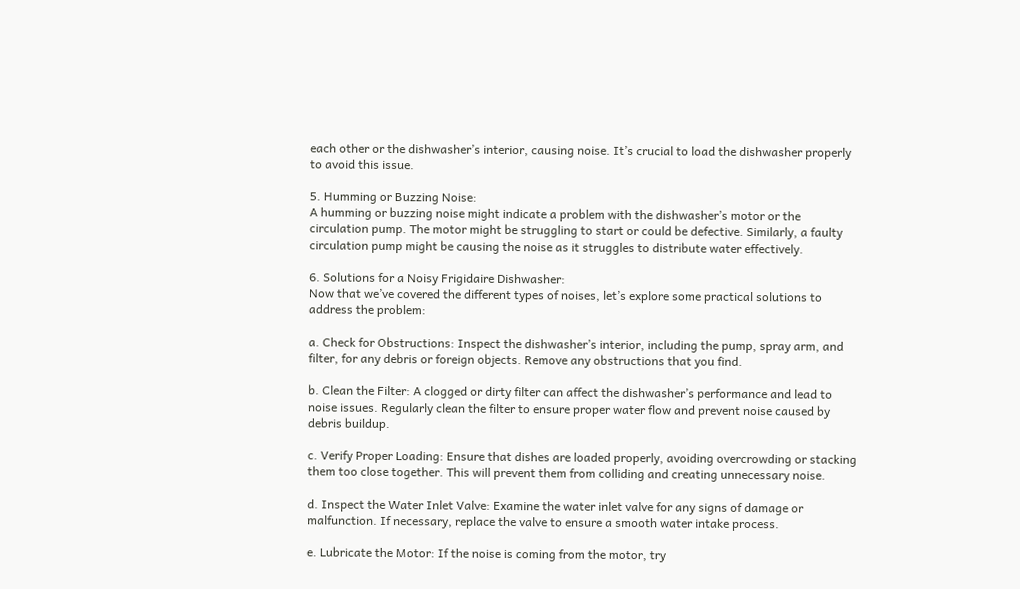each other or the dishwasher’s interior, causing noise. It’s crucial to load the dishwasher properly to avoid this issue.

5. Humming or Buzzing Noise:
A humming or buzzing noise might indicate a problem with the dishwasher’s motor or the circulation pump. The motor might be struggling to start or could be defective. Similarly, a faulty circulation pump might be causing the noise as it struggles to distribute water effectively.

6. Solutions for a Noisy Frigidaire Dishwasher:
Now that we’ve covered the different types of noises, let’s explore some practical solutions to address the problem:

a. Check for Obstructions: Inspect the dishwasher’s interior, including the pump, spray arm, and filter, for any debris or foreign objects. Remove any obstructions that you find.

b. Clean the Filter: A clogged or dirty filter can affect the dishwasher’s performance and lead to noise issues. Regularly clean the filter to ensure proper water flow and prevent noise caused by debris buildup.

c. Verify Proper Loading: Ensure that dishes are loaded properly, avoiding overcrowding or stacking them too close together. This will prevent them from colliding and creating unnecessary noise.

d. Inspect the Water Inlet Valve: Examine the water inlet valve for any signs of damage or malfunction. If necessary, replace the valve to ensure a smooth water intake process.

e. Lubricate the Motor: If the noise is coming from the motor, try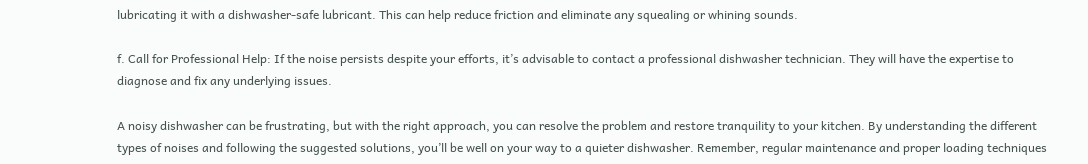lubricating it with a dishwasher-safe lubricant. This can help reduce friction and eliminate any squealing or whining sounds.

f. Call for Professional Help: If the noise persists despite your efforts, it’s advisable to contact a professional dishwasher technician. They will have the expertise to diagnose and fix any underlying issues.

A noisy dishwasher can be frustrating, but with the right approach, you can resolve the problem and restore tranquility to your kitchen. By understanding the different types of noises and following the suggested solutions, you’ll be well on your way to a quieter dishwasher. Remember, regular maintenance and proper loading techniques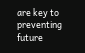are key to preventing future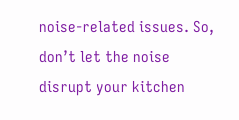noise-related issues. So, don’t let the noise disrupt your kitchen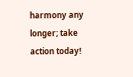harmony any longer; take action today!